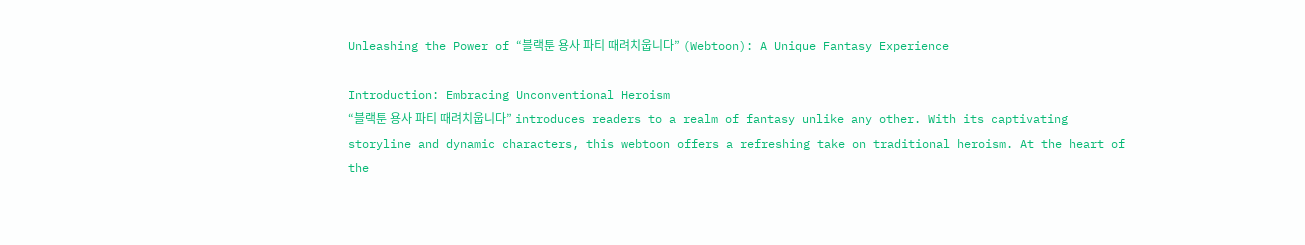Unleashing the Power of “블랙툰 용사 파티 때려치웁니다” (Webtoon): A Unique Fantasy Experience

Introduction: Embracing Unconventional Heroism
“블랙툰 용사 파티 때려치웁니다” introduces readers to a realm of fantasy unlike any other. With its captivating storyline and dynamic characters, this webtoon offers a refreshing take on traditional heroism. At the heart of the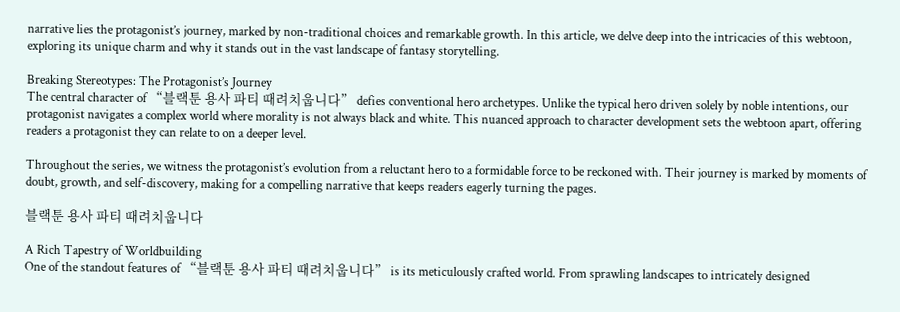narrative lies the protagonist’s journey, marked by non-traditional choices and remarkable growth. In this article, we delve deep into the intricacies of this webtoon, exploring its unique charm and why it stands out in the vast landscape of fantasy storytelling.

Breaking Stereotypes: The Protagonist’s Journey
The central character of “블랙툰 용사 파티 때려치웁니다” defies conventional hero archetypes. Unlike the typical hero driven solely by noble intentions, our protagonist navigates a complex world where morality is not always black and white. This nuanced approach to character development sets the webtoon apart, offering readers a protagonist they can relate to on a deeper level.

Throughout the series, we witness the protagonist’s evolution from a reluctant hero to a formidable force to be reckoned with. Their journey is marked by moments of doubt, growth, and self-discovery, making for a compelling narrative that keeps readers eagerly turning the pages.

블랙툰 용사 파티 때려치웁니다

A Rich Tapestry of Worldbuilding
One of the standout features of “블랙툰 용사 파티 때려치웁니다” is its meticulously crafted world. From sprawling landscapes to intricately designed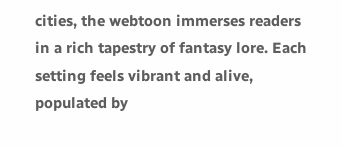cities, the webtoon immerses readers in a rich tapestry of fantasy lore. Each setting feels vibrant and alive, populated by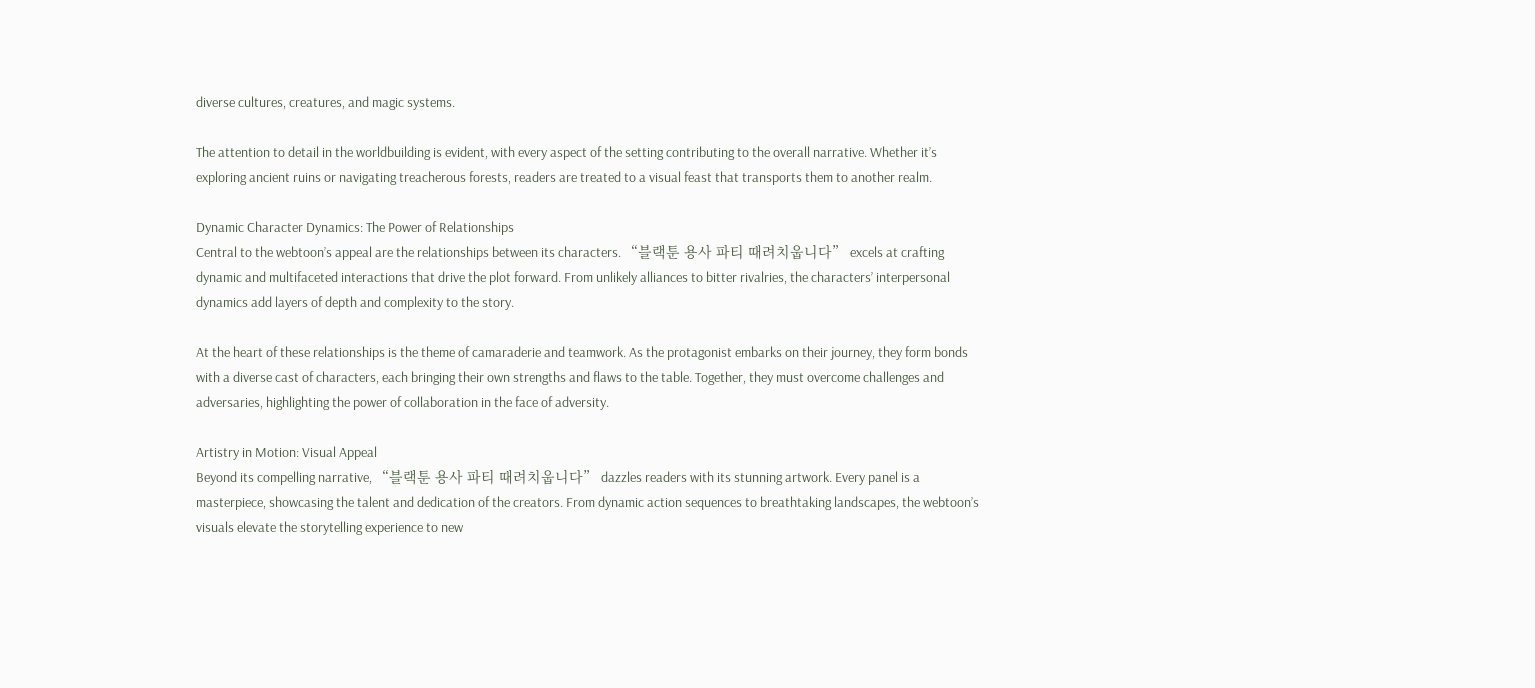diverse cultures, creatures, and magic systems.

The attention to detail in the worldbuilding is evident, with every aspect of the setting contributing to the overall narrative. Whether it’s exploring ancient ruins or navigating treacherous forests, readers are treated to a visual feast that transports them to another realm.

Dynamic Character Dynamics: The Power of Relationships
Central to the webtoon’s appeal are the relationships between its characters. “블랙툰 용사 파티 때려치웁니다” excels at crafting dynamic and multifaceted interactions that drive the plot forward. From unlikely alliances to bitter rivalries, the characters’ interpersonal dynamics add layers of depth and complexity to the story.

At the heart of these relationships is the theme of camaraderie and teamwork. As the protagonist embarks on their journey, they form bonds with a diverse cast of characters, each bringing their own strengths and flaws to the table. Together, they must overcome challenges and adversaries, highlighting the power of collaboration in the face of adversity.

Artistry in Motion: Visual Appeal
Beyond its compelling narrative, “블랙툰 용사 파티 때려치웁니다” dazzles readers with its stunning artwork. Every panel is a masterpiece, showcasing the talent and dedication of the creators. From dynamic action sequences to breathtaking landscapes, the webtoon’s visuals elevate the storytelling experience to new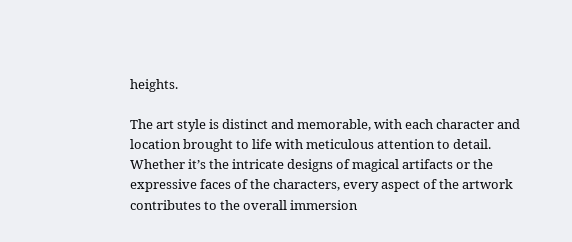heights.

The art style is distinct and memorable, with each character and location brought to life with meticulous attention to detail. Whether it’s the intricate designs of magical artifacts or the expressive faces of the characters, every aspect of the artwork contributes to the overall immersion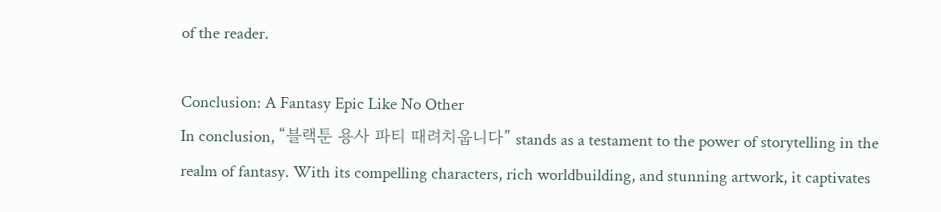of the reader.

Conclusion: A Fantasy Epic Like No Other
In conclusion, “블랙툰 용사 파티 때려치웁니다” stands as a testament to the power of storytelling in the realm of fantasy. With its compelling characters, rich worldbuilding, and stunning artwork, it captivates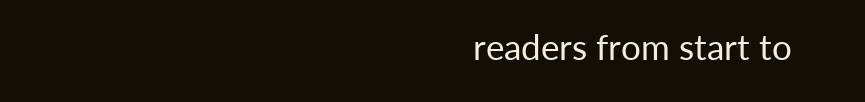readers from start to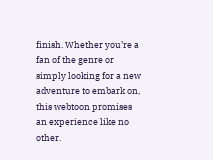finish. Whether you’re a fan of the genre or simply looking for a new adventure to embark on, this webtoon promises an experience like no other.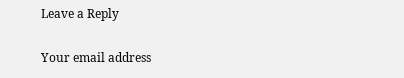Leave a Reply

Your email address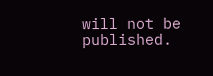will not be published.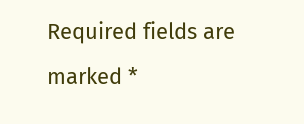Required fields are marked *